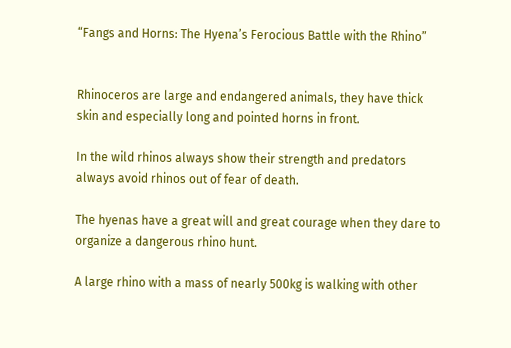“Fangs and Horns: The Hyena’s Ferocious Battle with the Rhino”


Rhinoceros are large and endangered animals, they have thick skin and especially long and pointed horns in front.

In the wild rhinos always show their strength and predators always avoid rhinos out of fear of death.

The hyenas have a great will and great courage when they dare to organize a dangerous rhino hunt.

A large rhino with a mass of nearly 500kg is walking with other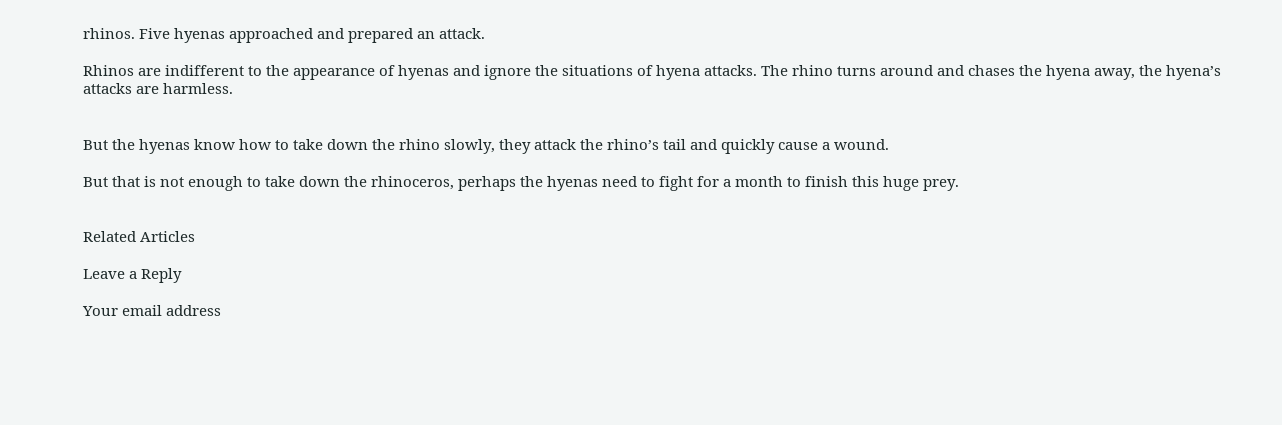rhinos. Five hyenas approached and prepared an attack.

Rhinos are indifferent to the appearance of hyenas and ignore the situations of hyena attacks. The rhino turns around and chases the hyena away, the hyena’s attacks are harmless.


But the hyenas know how to take down the rhino slowly, they attack the rhino’s tail and quickly cause a wound.

But that is not enough to take down the rhinoceros, perhaps the hyenas need to fight for a month to finish this huge prey.


Related Articles

Leave a Reply

Your email address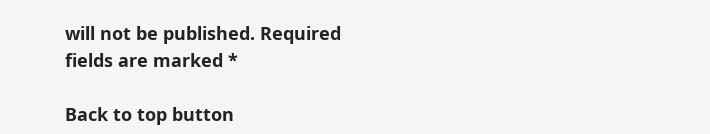will not be published. Required fields are marked *

Back to top button